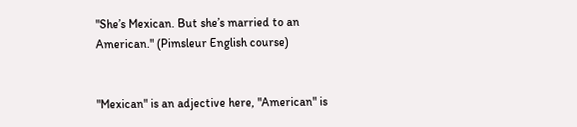"She’s Mexican. But she’s married to an American." (Pimsleur English course)


"Mexican" is an adjective here, "American" is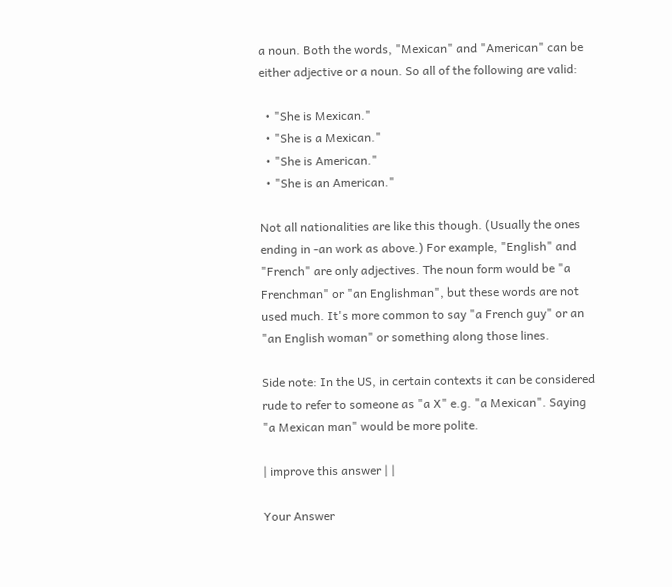a noun. Both the words, "Mexican" and "American" can be either adjective or a noun. So all of the following are valid:

  • "She is Mexican."
  • "She is a Mexican."
  • "She is American."
  • "She is an American."

Not all nationalities are like this though. (Usually the ones ending in -an work as above.) For example, "English" and "French" are only adjectives. The noun form would be "a Frenchman" or "an Englishman", but these words are not used much. It's more common to say "a French guy" or an "an English woman" or something along those lines.

Side note: In the US, in certain contexts it can be considered rude to refer to someone as "a X" e.g. "a Mexican". Saying "a Mexican man" would be more polite.

| improve this answer | |

Your Answer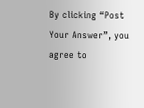By clicking “Post Your Answer”, you agree to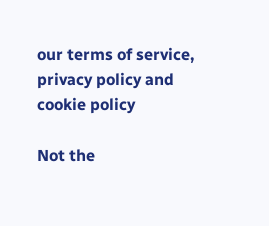our terms of service, privacy policy and cookie policy

Not the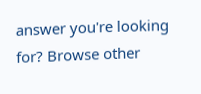answer you're looking for? Browse other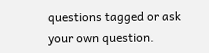questions tagged or ask your own question.